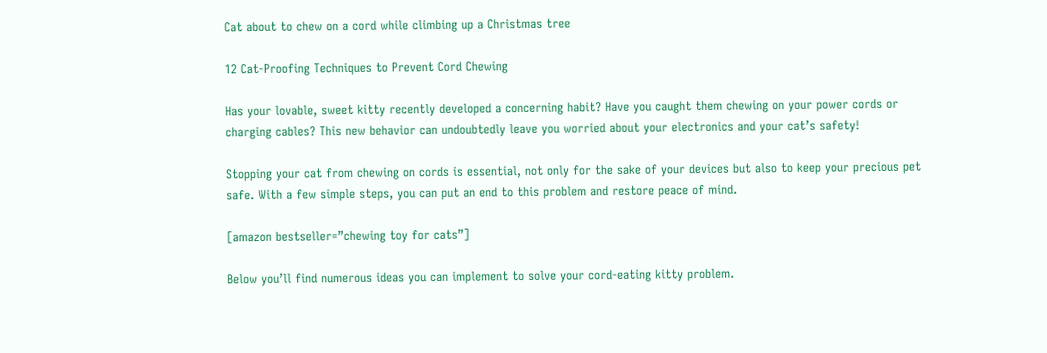Cat about to chew on a cord while climbing up a Christmas tree

12 Cat-Proofing Techniques to Prevent Cord Chewing

Has your lovable, sweet kitty recently developed a concerning habit? Have you caught them chewing on your power cords or charging cables? This new behavior can undoubtedly leave you worried about your electronics and your cat’s safety!

Stopping your cat from chewing on cords is essential, not only for the sake of your devices but also to keep your precious pet safe. With a few simple steps, you can put an end to this problem and restore peace of mind.

[amazon bestseller=”chewing toy for cats”]

Below you’ll find numerous ideas you can implement to solve your cord-eating kitty problem.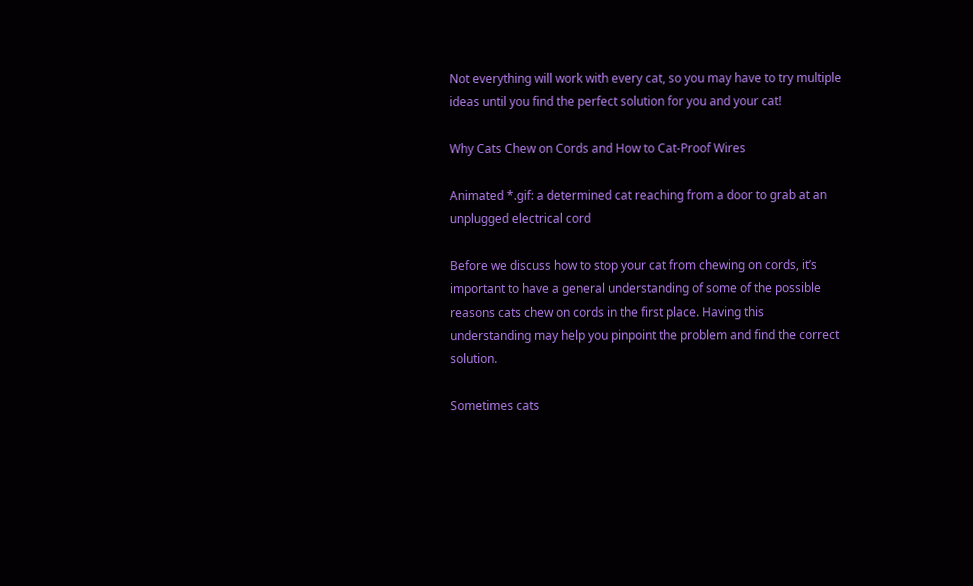Not everything will work with every cat, so you may have to try multiple ideas until you find the perfect solution for you and your cat!

Why Cats Chew on Cords and How to Cat-Proof Wires

Animated *.gif: a determined cat reaching from a door to grab at an unplugged electrical cord

Before we discuss how to stop your cat from chewing on cords, it’s important to have a general understanding of some of the possible reasons cats chew on cords in the first place. Having this understanding may help you pinpoint the problem and find the correct solution.

Sometimes cats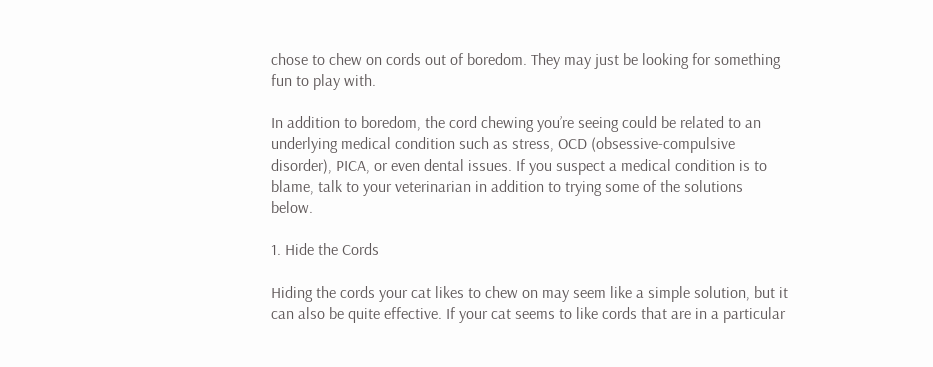chose to chew on cords out of boredom. They may just be looking for something fun to play with.

In addition to boredom, the cord chewing you’re seeing could be related to an underlying medical condition such as stress, OCD (obsessive-compulsive disorder), PICA, or even dental issues. If you suspect a medical condition is to blame, talk to your veterinarian in addition to trying some of the solutions below.

1. Hide the Cords

Hiding the cords your cat likes to chew on may seem like a simple solution, but it can also be quite effective. If your cat seems to like cords that are in a particular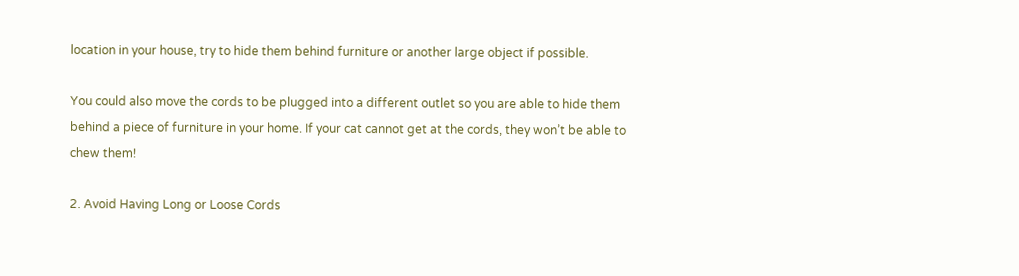location in your house, try to hide them behind furniture or another large object if possible.

You could also move the cords to be plugged into a different outlet so you are able to hide them behind a piece of furniture in your home. If your cat cannot get at the cords, they won’t be able to chew them!

2. Avoid Having Long or Loose Cords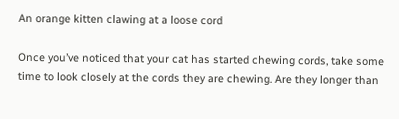An orange kitten clawing at a loose cord

Once you’ve noticed that your cat has started chewing cords, take some time to look closely at the cords they are chewing. Are they longer than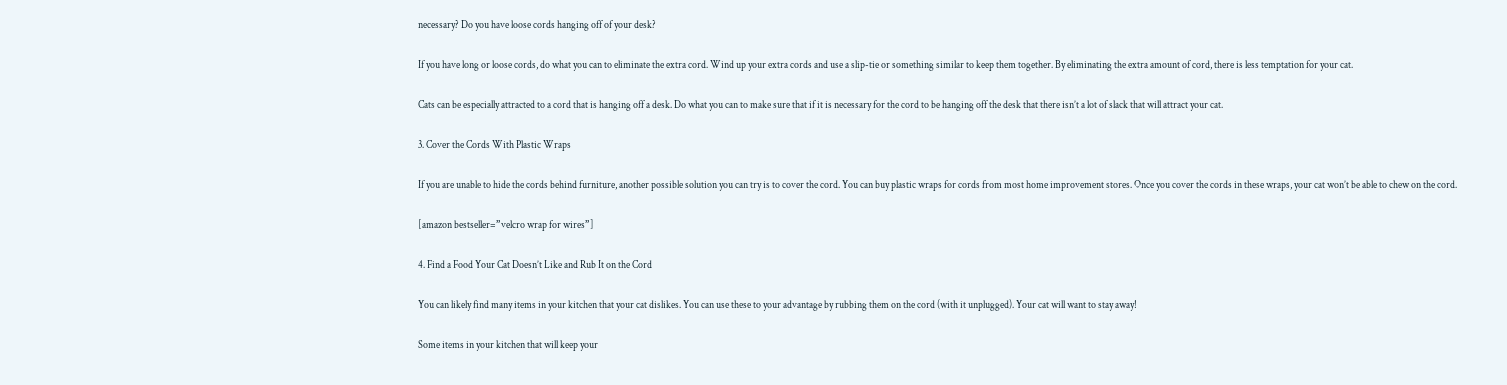necessary? Do you have loose cords hanging off of your desk?

If you have long or loose cords, do what you can to eliminate the extra cord. Wind up your extra cords and use a slip-tie or something similar to keep them together. By eliminating the extra amount of cord, there is less temptation for your cat.

Cats can be especially attracted to a cord that is hanging off a desk. Do what you can to make sure that if it is necessary for the cord to be hanging off the desk that there isn’t a lot of slack that will attract your cat.

3. Cover the Cords With Plastic Wraps

If you are unable to hide the cords behind furniture, another possible solution you can try is to cover the cord. You can buy plastic wraps for cords from most home improvement stores. Once you cover the cords in these wraps, your cat won’t be able to chew on the cord.

[amazon bestseller=”velcro wrap for wires”]

4. Find a Food Your Cat Doesn’t Like and Rub It on the Cord

You can likely find many items in your kitchen that your cat dislikes. You can use these to your advantage by rubbing them on the cord (with it unplugged). Your cat will want to stay away!

Some items in your kitchen that will keep your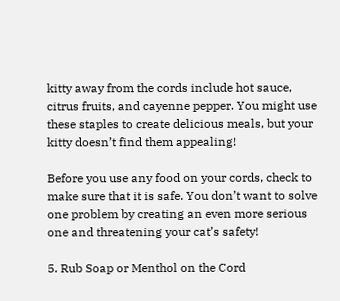kitty away from the cords include hot sauce, citrus fruits, and cayenne pepper. You might use these staples to create delicious meals, but your kitty doesn’t find them appealing!

Before you use any food on your cords, check to make sure that it is safe. You don’t want to solve one problem by creating an even more serious one and threatening your cat’s safety!

5. Rub Soap or Menthol on the Cord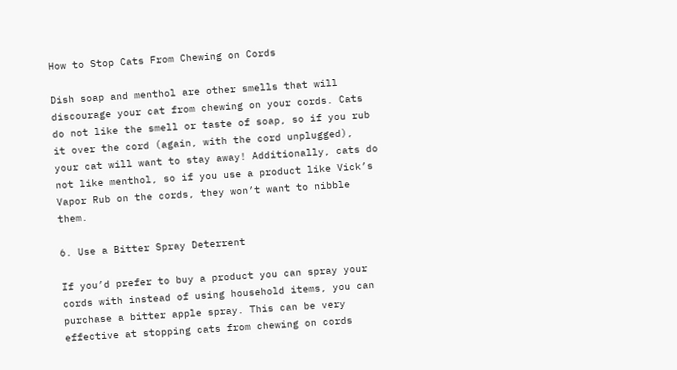How to Stop Cats From Chewing on Cords

Dish soap and menthol are other smells that will discourage your cat from chewing on your cords. Cats do not like the smell or taste of soap, so if you rub it over the cord (again, with the cord unplugged), your cat will want to stay away! Additionally, cats do not like menthol, so if you use a product like Vick’s Vapor Rub on the cords, they won’t want to nibble them.

6. Use a Bitter Spray Deterrent

If you’d prefer to buy a product you can spray your cords with instead of using household items, you can purchase a bitter apple spray. This can be very effective at stopping cats from chewing on cords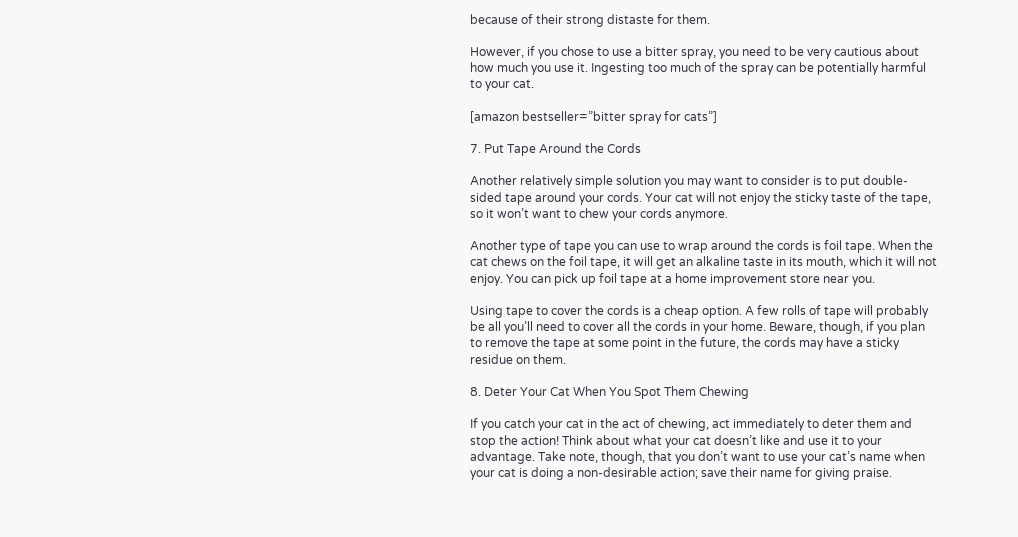because of their strong distaste for them.

However, if you chose to use a bitter spray, you need to be very cautious about how much you use it. Ingesting too much of the spray can be potentially harmful to your cat.

[amazon bestseller=”bitter spray for cats”]

7. Put Tape Around the Cords

Another relatively simple solution you may want to consider is to put double-sided tape around your cords. Your cat will not enjoy the sticky taste of the tape, so it won’t want to chew your cords anymore.

Another type of tape you can use to wrap around the cords is foil tape. When the cat chews on the foil tape, it will get an alkaline taste in its mouth, which it will not enjoy. You can pick up foil tape at a home improvement store near you.

Using tape to cover the cords is a cheap option. A few rolls of tape will probably be all you’ll need to cover all the cords in your home. Beware, though, if you plan to remove the tape at some point in the future, the cords may have a sticky residue on them.

8. Deter Your Cat When You Spot Them Chewing

If you catch your cat in the act of chewing, act immediately to deter them and stop the action! Think about what your cat doesn’t like and use it to your advantage. Take note, though, that you don’t want to use your cat’s name when your cat is doing a non-desirable action; save their name for giving praise.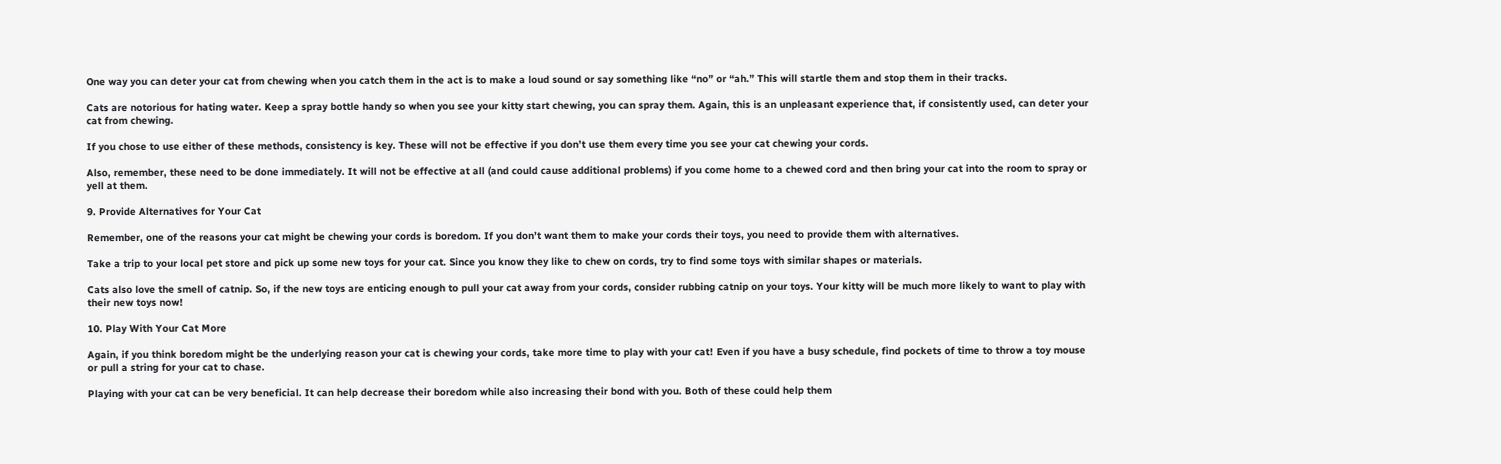One way you can deter your cat from chewing when you catch them in the act is to make a loud sound or say something like “no” or “ah.” This will startle them and stop them in their tracks.

Cats are notorious for hating water. Keep a spray bottle handy so when you see your kitty start chewing, you can spray them. Again, this is an unpleasant experience that, if consistently used, can deter your cat from chewing.

If you chose to use either of these methods, consistency is key. These will not be effective if you don’t use them every time you see your cat chewing your cords.

Also, remember, these need to be done immediately. It will not be effective at all (and could cause additional problems) if you come home to a chewed cord and then bring your cat into the room to spray or yell at them.

9. Provide Alternatives for Your Cat

Remember, one of the reasons your cat might be chewing your cords is boredom. If you don’t want them to make your cords their toys, you need to provide them with alternatives.

Take a trip to your local pet store and pick up some new toys for your cat. Since you know they like to chew on cords, try to find some toys with similar shapes or materials.

Cats also love the smell of catnip. So, if the new toys are enticing enough to pull your cat away from your cords, consider rubbing catnip on your toys. Your kitty will be much more likely to want to play with their new toys now!

10. Play With Your Cat More

Again, if you think boredom might be the underlying reason your cat is chewing your cords, take more time to play with your cat! Even if you have a busy schedule, find pockets of time to throw a toy mouse or pull a string for your cat to chase.

Playing with your cat can be very beneficial. It can help decrease their boredom while also increasing their bond with you. Both of these could help them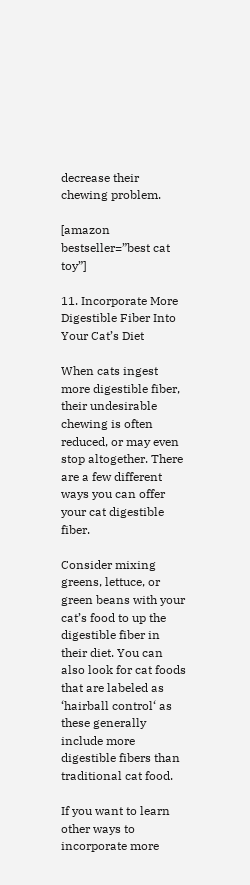decrease their chewing problem.

[amazon bestseller=”best cat toy”]

11. Incorporate More Digestible Fiber Into Your Cat’s Diet

When cats ingest more digestible fiber, their undesirable chewing is often reduced, or may even stop altogether. There are a few different ways you can offer your cat digestible fiber.

Consider mixing greens, lettuce, or green beans with your cat’s food to up the digestible fiber in their diet. You can also look for cat foods that are labeled as ‘hairball control‘ as these generally include more digestible fibers than traditional cat food.

If you want to learn other ways to incorporate more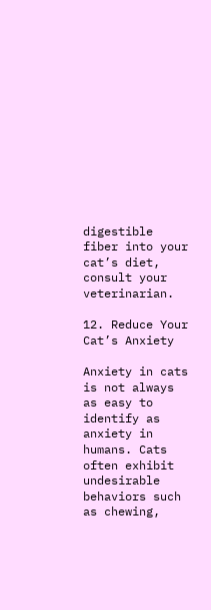digestible fiber into your cat’s diet, consult your veterinarian.

12. Reduce Your Cat’s Anxiety

Anxiety in cats is not always as easy to identify as anxiety in humans. Cats often exhibit undesirable behaviors such as chewing,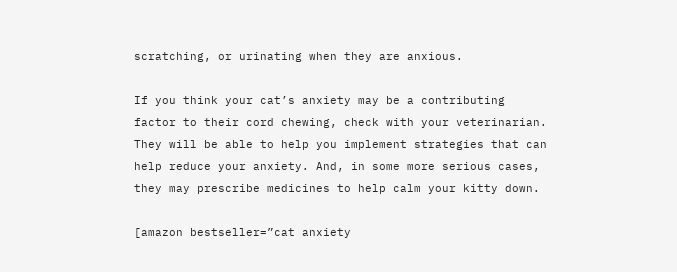scratching, or urinating when they are anxious.

If you think your cat’s anxiety may be a contributing factor to their cord chewing, check with your veterinarian. They will be able to help you implement strategies that can help reduce your anxiety. And, in some more serious cases, they may prescribe medicines to help calm your kitty down.

[amazon bestseller=”cat anxiety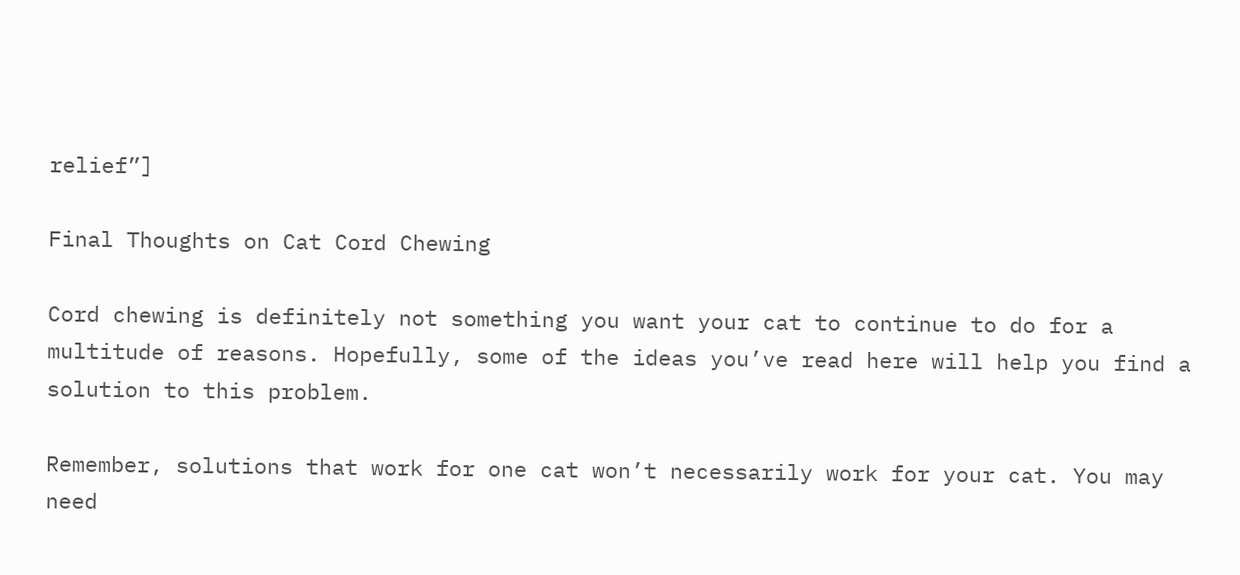relief”]

Final Thoughts on Cat Cord Chewing

Cord chewing is definitely not something you want your cat to continue to do for a multitude of reasons. Hopefully, some of the ideas you’ve read here will help you find a solution to this problem.

Remember, solutions that work for one cat won’t necessarily work for your cat. You may need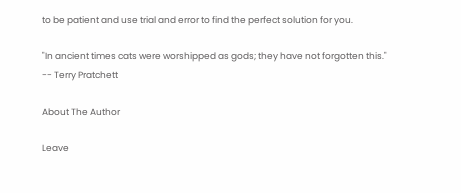to be patient and use trial and error to find the perfect solution for you.

"In ancient times cats were worshipped as gods; they have not forgotten this."
-- Terry Pratchett

About The Author

Leave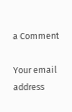a Comment

Your email address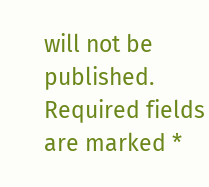will not be published. Required fields are marked *